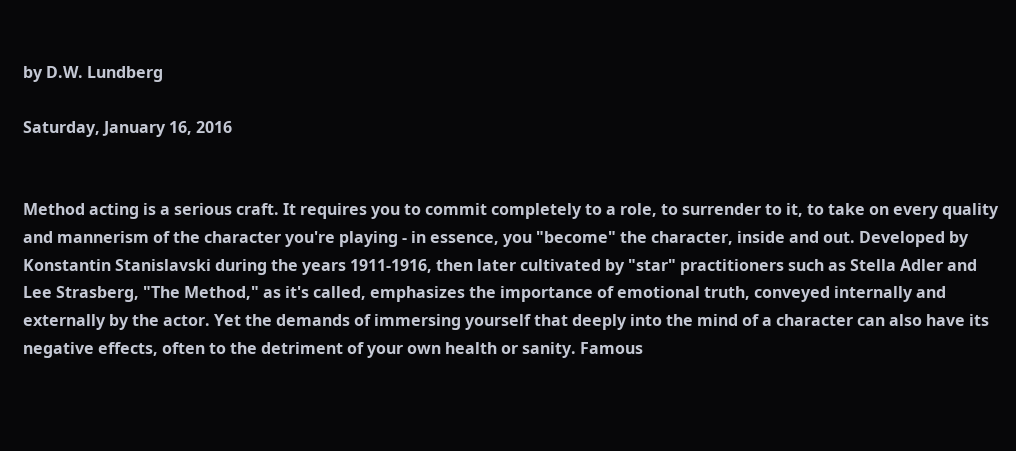by D.W. Lundberg

Saturday, January 16, 2016


Method acting is a serious craft. It requires you to commit completely to a role, to surrender to it, to take on every quality and mannerism of the character you're playing - in essence, you "become" the character, inside and out. Developed by Konstantin Stanislavski during the years 1911-1916, then later cultivated by "star" practitioners such as Stella Adler and Lee Strasberg, "The Method," as it's called, emphasizes the importance of emotional truth, conveyed internally and externally by the actor. Yet the demands of immersing yourself that deeply into the mind of a character can also have its negative effects, often to the detriment of your own health or sanity. Famous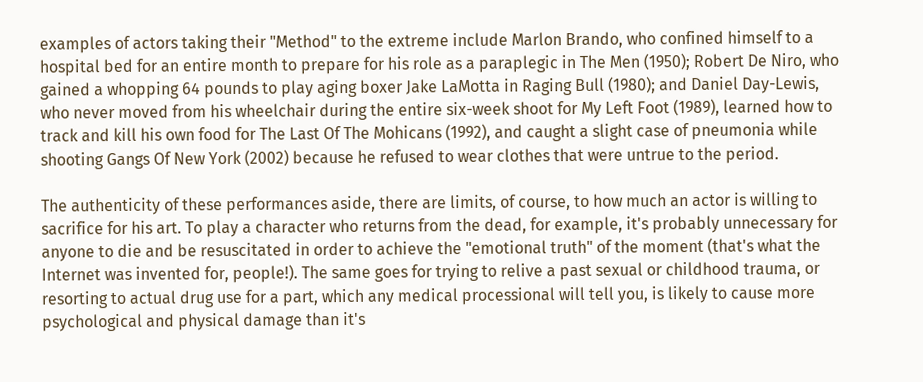examples of actors taking their "Method" to the extreme include Marlon Brando, who confined himself to a hospital bed for an entire month to prepare for his role as a paraplegic in The Men (1950); Robert De Niro, who gained a whopping 64 pounds to play aging boxer Jake LaMotta in Raging Bull (1980); and Daniel Day-Lewis, who never moved from his wheelchair during the entire six-week shoot for My Left Foot (1989), learned how to track and kill his own food for The Last Of The Mohicans (1992), and caught a slight case of pneumonia while shooting Gangs Of New York (2002) because he refused to wear clothes that were untrue to the period.

The authenticity of these performances aside, there are limits, of course, to how much an actor is willing to sacrifice for his art. To play a character who returns from the dead, for example, it's probably unnecessary for anyone to die and be resuscitated in order to achieve the "emotional truth" of the moment (that's what the Internet was invented for, people!). The same goes for trying to relive a past sexual or childhood trauma, or resorting to actual drug use for a part, which any medical processional will tell you, is likely to cause more psychological and physical damage than it's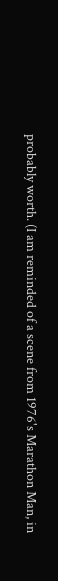probably worth. (I am reminded of a scene from 1976's Marathon Man, in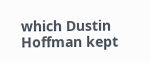which Dustin Hoffman kept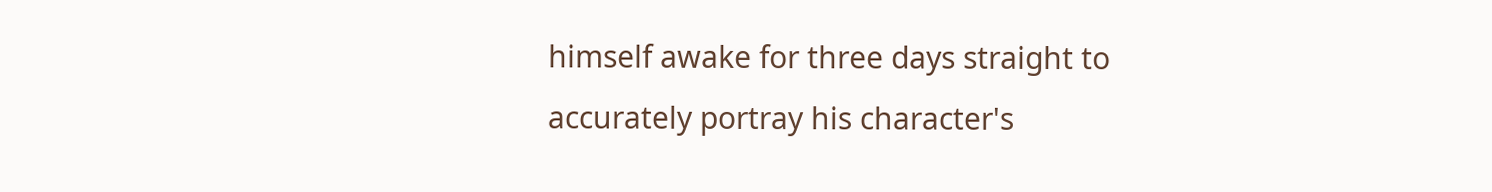himself awake for three days straight to accurately portray his character's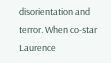disorientation and terror. When co-star Laurence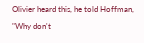Olivier heard this, he told Hoffman, "Why don't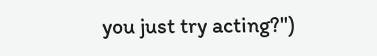you just try acting?")